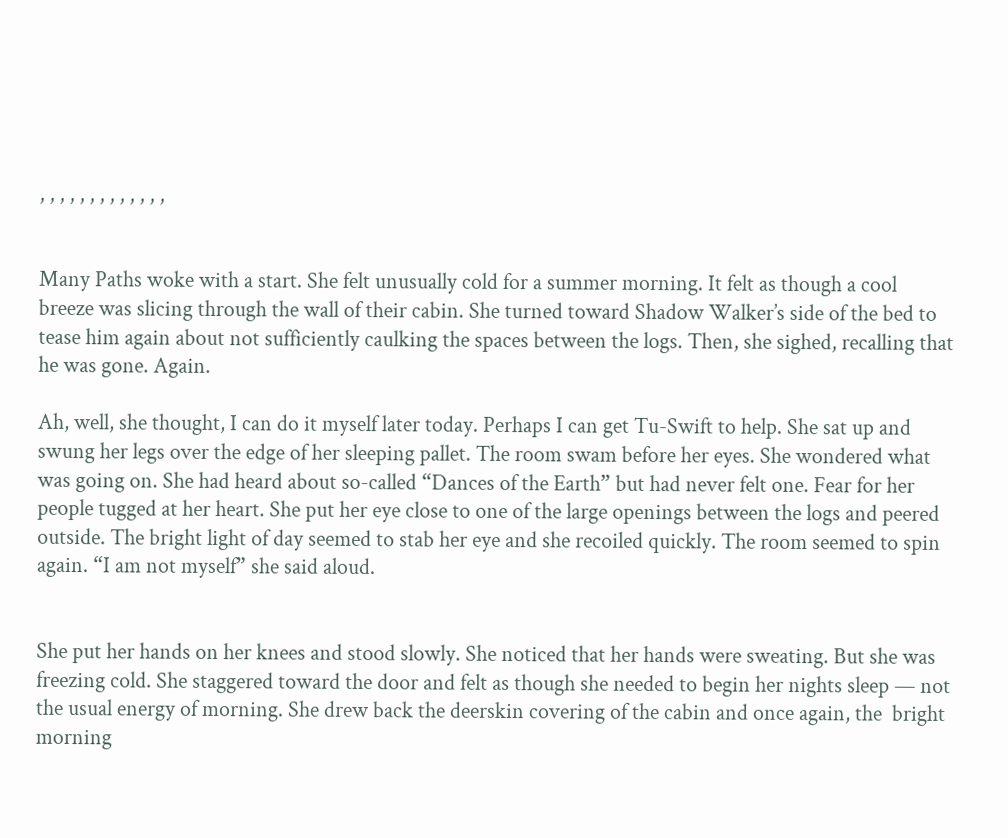, , , , , , , , , , , , ,


Many Paths woke with a start. She felt unusually cold for a summer morning. It felt as though a cool breeze was slicing through the wall of their cabin. She turned toward Shadow Walker’s side of the bed to tease him again about not sufficiently caulking the spaces between the logs. Then, she sighed, recalling that he was gone. Again.

Ah, well, she thought, I can do it myself later today. Perhaps I can get Tu-Swift to help. She sat up and swung her legs over the edge of her sleeping pallet. The room swam before her eyes. She wondered what was going on. She had heard about so-called “Dances of the Earth” but had never felt one. Fear for her people tugged at her heart. She put her eye close to one of the large openings between the logs and peered outside. The bright light of day seemed to stab her eye and she recoiled quickly. The room seemed to spin again. “I am not myself” she said aloud.


She put her hands on her knees and stood slowly. She noticed that her hands were sweating. But she was freezing cold. She staggered toward the door and felt as though she needed to begin her nights sleep — not the usual energy of morning. She drew back the deerskin covering of the cabin and once again, the  bright morning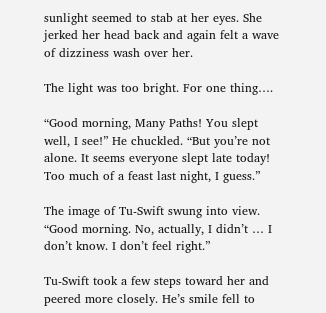sunlight seemed to stab at her eyes. She jerked her head back and again felt a wave of dizziness wash over her.

The light was too bright. For one thing….

“Good morning, Many Paths! You slept well, I see!” He chuckled. “But you’re not alone. It seems everyone slept late today! Too much of a feast last night, I guess.”

The image of Tu-Swift swung into view. “Good morning. No, actually, I didn’t … I don’t know. I don’t feel right.”

Tu-Swift took a few steps toward her and peered more closely. He’s smile fell to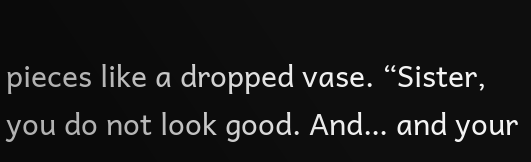pieces like a dropped vase. “Sister, you do not look good. And… and your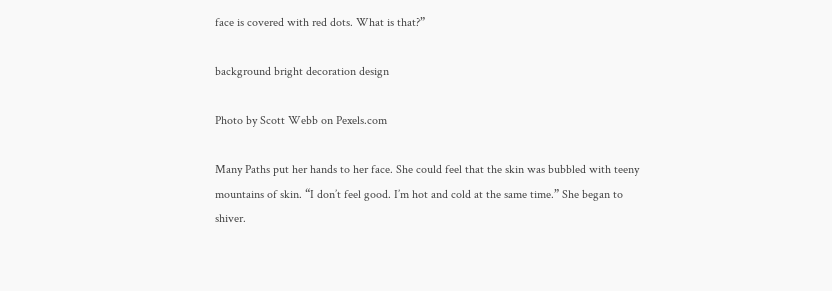face is covered with red dots. What is that?”

background bright decoration design

Photo by Scott Webb on Pexels.com

Many Paths put her hands to her face. She could feel that the skin was bubbled with teeny mountains of skin. “I don’t feel good. I’m hot and cold at the same time.” She began to shiver.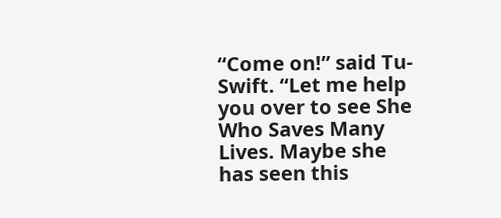“Come on!” said Tu-Swift. “Let me help you over to see She Who Saves Many Lives. Maybe she has seen this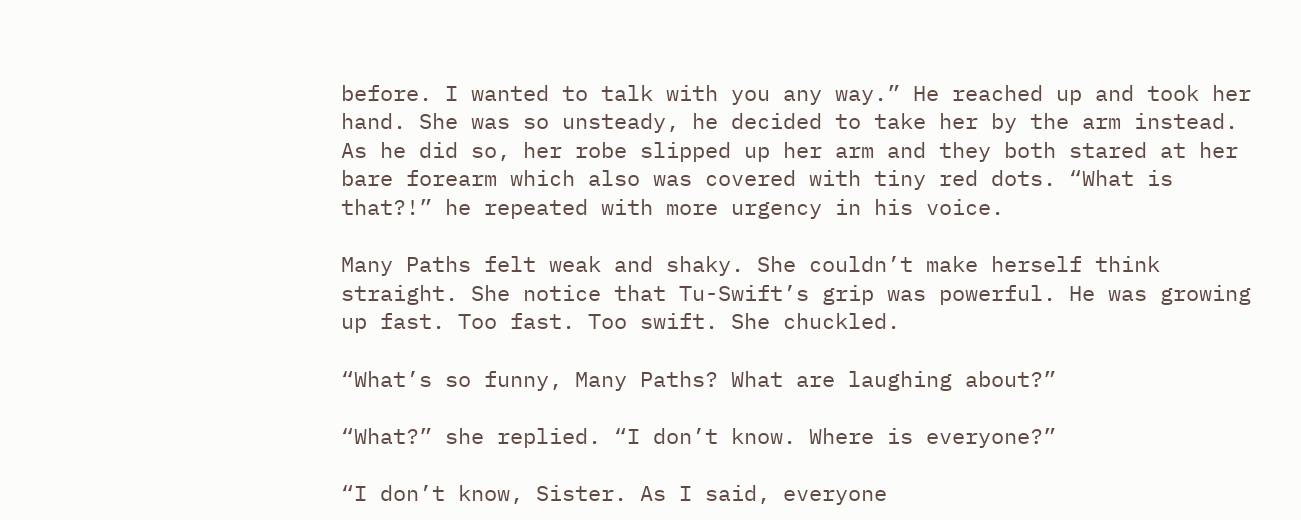before. I wanted to talk with you any way.” He reached up and took her hand. She was so unsteady, he decided to take her by the arm instead. As he did so, her robe slipped up her arm and they both stared at her bare forearm which also was covered with tiny red dots. “What is that?!” he repeated with more urgency in his voice.

Many Paths felt weak and shaky. She couldn’t make herself think straight. She notice that Tu-Swift’s grip was powerful. He was growing up fast. Too fast. Too swift. She chuckled.

“What’s so funny, Many Paths? What are laughing about?”

“What?” she replied. “I don’t know. Where is everyone?”

“I don’t know, Sister. As I said, everyone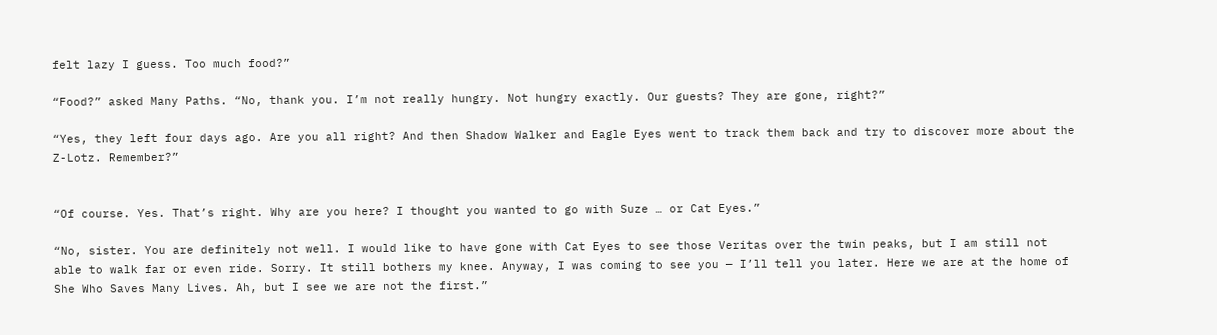felt lazy I guess. Too much food?”

“Food?” asked Many Paths. “No, thank you. I’m not really hungry. Not hungry exactly. Our guests? They are gone, right?”

“Yes, they left four days ago. Are you all right? And then Shadow Walker and Eagle Eyes went to track them back and try to discover more about the Z-Lotz. Remember?”


“Of course. Yes. That’s right. Why are you here? I thought you wanted to go with Suze … or Cat Eyes.”

“No, sister. You are definitely not well. I would like to have gone with Cat Eyes to see those Veritas over the twin peaks, but I am still not able to walk far or even ride. Sorry. It still bothers my knee. Anyway, I was coming to see you — I’ll tell you later. Here we are at the home of She Who Saves Many Lives. Ah, but I see we are not the first.”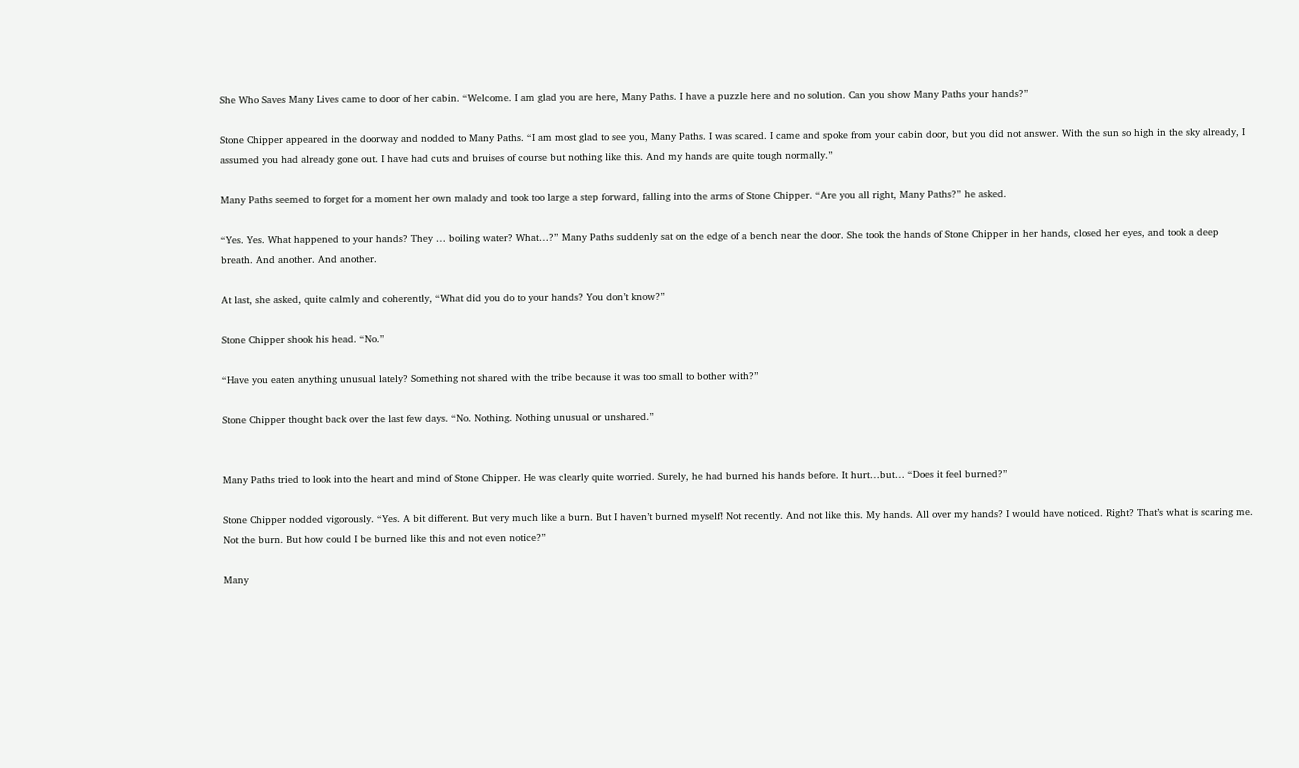She Who Saves Many Lives came to door of her cabin. “Welcome. I am glad you are here, Many Paths. I have a puzzle here and no solution. Can you show Many Paths your hands?”

Stone Chipper appeared in the doorway and nodded to Many Paths. “I am most glad to see you, Many Paths. I was scared. I came and spoke from your cabin door, but you did not answer. With the sun so high in the sky already, I assumed you had already gone out. I have had cuts and bruises of course but nothing like this. And my hands are quite tough normally.”

Many Paths seemed to forget for a moment her own malady and took too large a step forward, falling into the arms of Stone Chipper. “Are you all right, Many Paths?” he asked.

“Yes. Yes. What happened to your hands? They … boiling water? What…?” Many Paths suddenly sat on the edge of a bench near the door. She took the hands of Stone Chipper in her hands, closed her eyes, and took a deep breath. And another. And another.

At last, she asked, quite calmly and coherently, “What did you do to your hands? You don’t know?”

Stone Chipper shook his head. “No.”

“Have you eaten anything unusual lately? Something not shared with the tribe because it was too small to bother with?”

Stone Chipper thought back over the last few days. “No. Nothing. Nothing unusual or unshared.”


Many Paths tried to look into the heart and mind of Stone Chipper. He was clearly quite worried. Surely, he had burned his hands before. It hurt…but… “Does it feel burned?”

Stone Chipper nodded vigorously. “Yes. A bit different. But very much like a burn. But I haven’t burned myself! Not recently. And not like this. My hands. All over my hands? I would have noticed. Right? That’s what is scaring me. Not the burn. But how could I be burned like this and not even notice?”

Many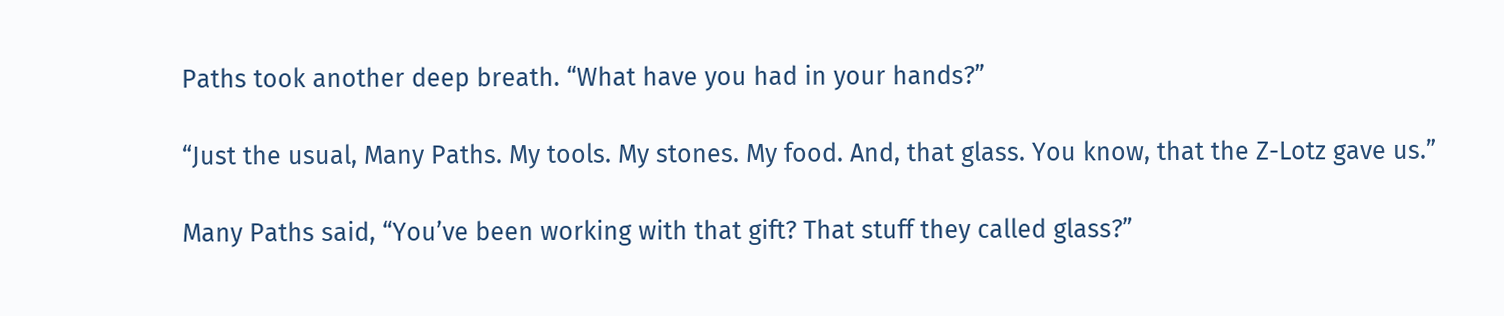Paths took another deep breath. “What have you had in your hands?”

“Just the usual, Many Paths. My tools. My stones. My food. And, that glass. You know, that the Z-Lotz gave us.”

Many Paths said, “You’ve been working with that gift? That stuff they called glass?”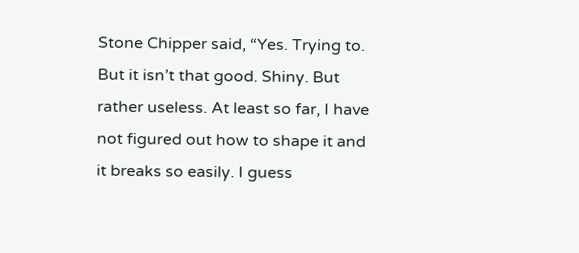Stone Chipper said, “Yes. Trying to. But it isn’t that good. Shiny. But rather useless. At least so far, I have not figured out how to shape it and it breaks so easily. I guess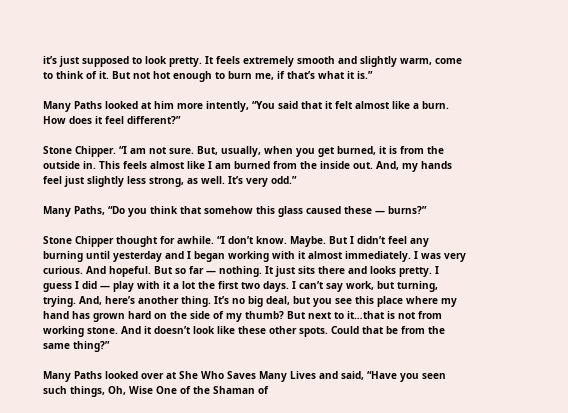it’s just supposed to look pretty. It feels extremely smooth and slightly warm, come to think of it. But not hot enough to burn me, if that’s what it is.”

Many Paths looked at him more intently, “You said that it felt almost like a burn. How does it feel different?”

Stone Chipper. “I am not sure. But, usually, when you get burned, it is from the outside in. This feels almost like I am burned from the inside out. And, my hands feel just slightly less strong, as well. It’s very odd.”

Many Paths, “Do you think that somehow this glass caused these — burns?”

Stone Chipper thought for awhile. “I don’t know. Maybe. But I didn’t feel any burning until yesterday and I began working with it almost immediately. I was very curious. And hopeful. But so far — nothing. It just sits there and looks pretty. I guess I did — play with it a lot the first two days. I can’t say work, but turning, trying. And, here’s another thing. It’s no big deal, but you see this place where my hand has grown hard on the side of my thumb? But next to it…that is not from working stone. And it doesn’t look like these other spots. Could that be from the same thing?”

Many Paths looked over at She Who Saves Many Lives and said, “Have you seen such things, Oh, Wise One of the Shaman of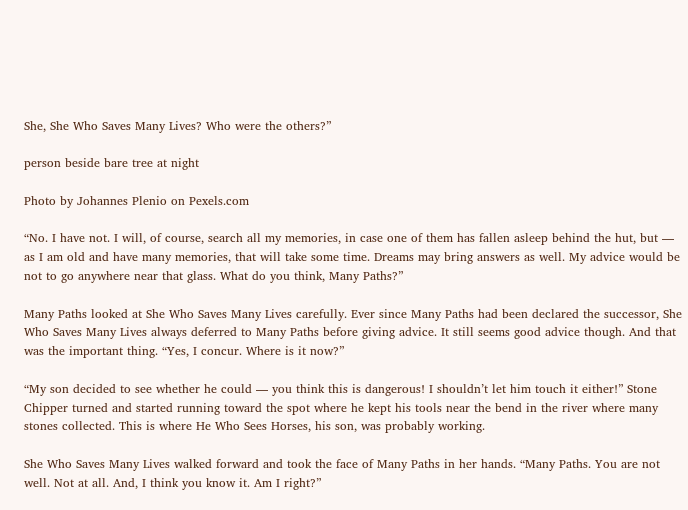She, She Who Saves Many Lives? Who were the others?”

person beside bare tree at night

Photo by Johannes Plenio on Pexels.com

“No. I have not. I will, of course, search all my memories, in case one of them has fallen asleep behind the hut, but — as I am old and have many memories, that will take some time. Dreams may bring answers as well. My advice would be not to go anywhere near that glass. What do you think, Many Paths?”

Many Paths looked at She Who Saves Many Lives carefully. Ever since Many Paths had been declared the successor, She Who Saves Many Lives always deferred to Many Paths before giving advice. It still seems good advice though. And that was the important thing. “Yes, I concur. Where is it now?”

“My son decided to see whether he could — you think this is dangerous! I shouldn’t let him touch it either!” Stone Chipper turned and started running toward the spot where he kept his tools near the bend in the river where many stones collected. This is where He Who Sees Horses, his son, was probably working.

She Who Saves Many Lives walked forward and took the face of Many Paths in her hands. “Many Paths. You are not well. Not at all. And, I think you know it. Am I right?”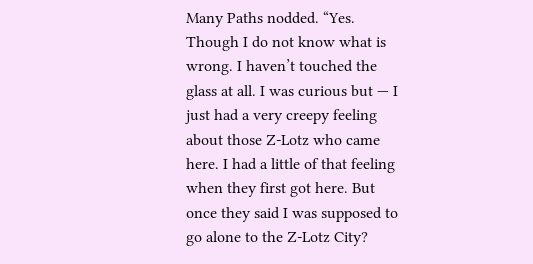Many Paths nodded. “Yes. Though I do not know what is wrong. I haven’t touched the glass at all. I was curious but — I just had a very creepy feeling about those Z-Lotz who came here. I had a little of that feeling when they first got here. But once they said I was supposed to go alone to the Z-Lotz City?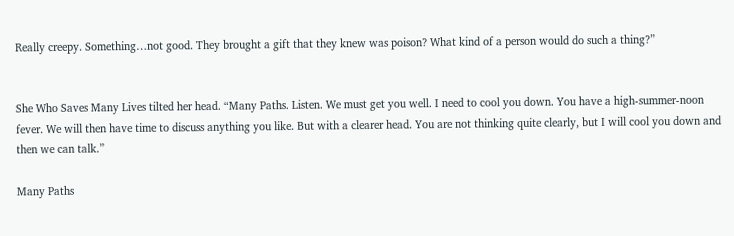Really creepy. Something…not good. They brought a gift that they knew was poison? What kind of a person would do such a thing?”


She Who Saves Many Lives tilted her head. “Many Paths. Listen. We must get you well. I need to cool you down. You have a high-summer-noon fever. We will then have time to discuss anything you like. But with a clearer head. You are not thinking quite clearly, but I will cool you down and then we can talk.”

Many Paths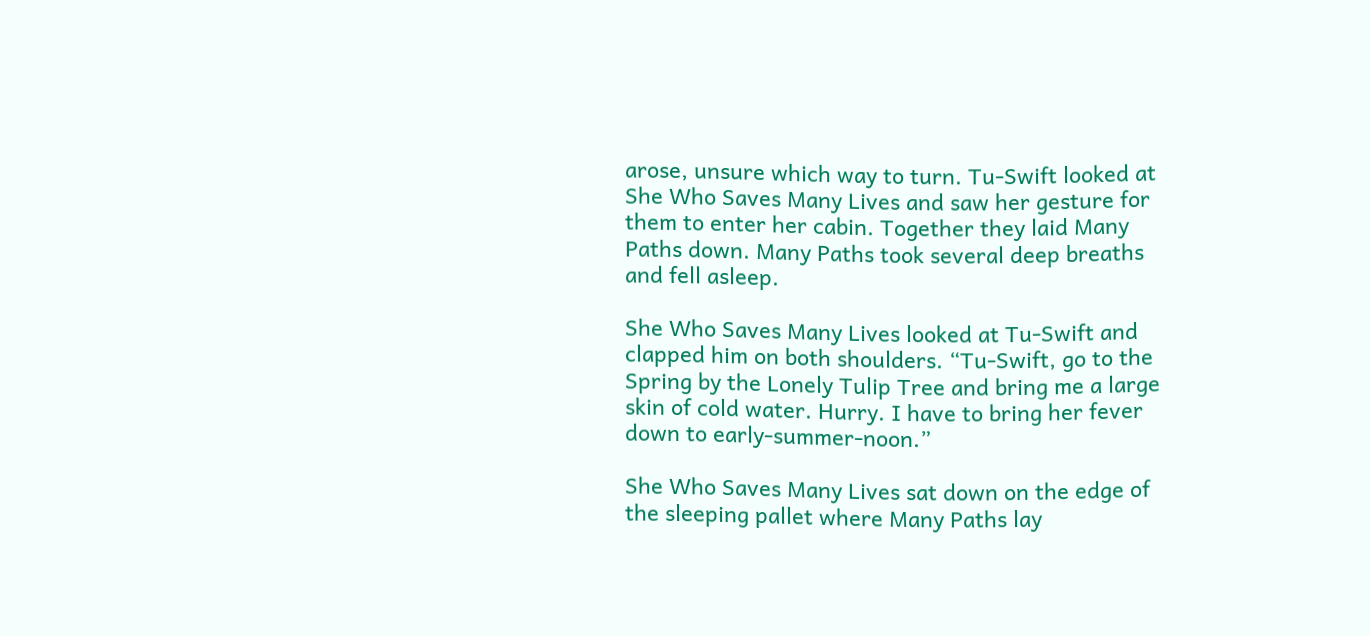arose, unsure which way to turn. Tu-Swift looked at She Who Saves Many Lives and saw her gesture for them to enter her cabin. Together they laid Many Paths down. Many Paths took several deep breaths and fell asleep.

She Who Saves Many Lives looked at Tu-Swift and clapped him on both shoulders. “Tu-Swift, go to the Spring by the Lonely Tulip Tree and bring me a large skin of cold water. Hurry. I have to bring her fever down to early-summer-noon.”

She Who Saves Many Lives sat down on the edge of the sleeping pallet where Many Paths lay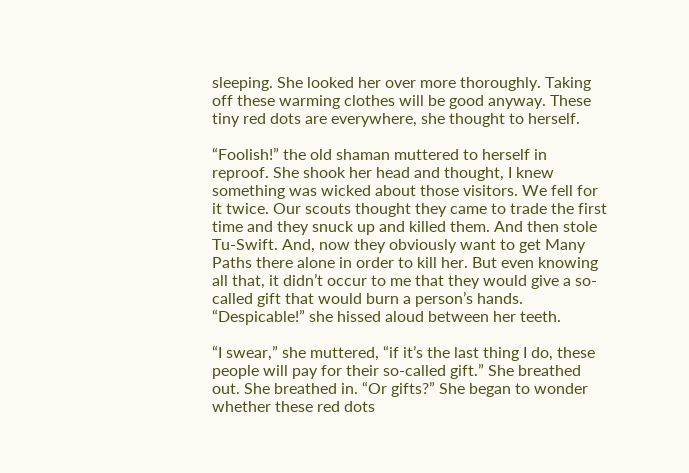sleeping. She looked her over more thoroughly. Taking off these warming clothes will be good anyway. These tiny red dots are everywhere, she thought to herself.

“Foolish!” the old shaman muttered to herself in reproof. She shook her head and thought, I knew something was wicked about those visitors. We fell for it twice. Our scouts thought they came to trade the first time and they snuck up and killed them. And then stole Tu-Swift. And, now they obviously want to get Many Paths there alone in order to kill her. But even knowing all that, it didn’t occur to me that they would give a so-called gift that would burn a person’s hands. “Despicable!” she hissed aloud between her teeth.

“I swear,” she muttered, “if it’s the last thing I do, these people will pay for their so-called gift.” She breathed out. She breathed in. “Or gifts?” She began to wonder whether these red dots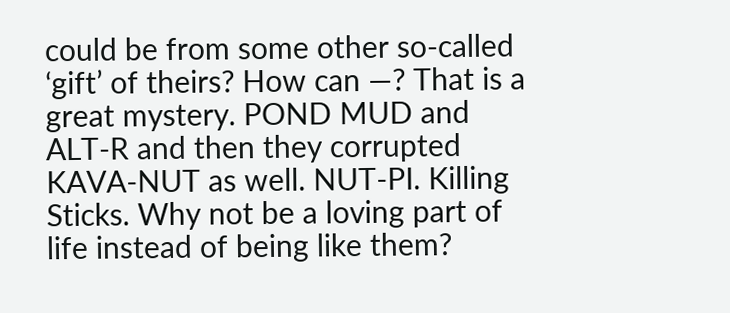could be from some other so-called ‘gift’ of theirs? How can —? That is a great mystery. POND MUD and ALT-R and then they corrupted KAVA-NUT as well. NUT-PI. Killing Sticks. Why not be a loving part of life instead of being like them?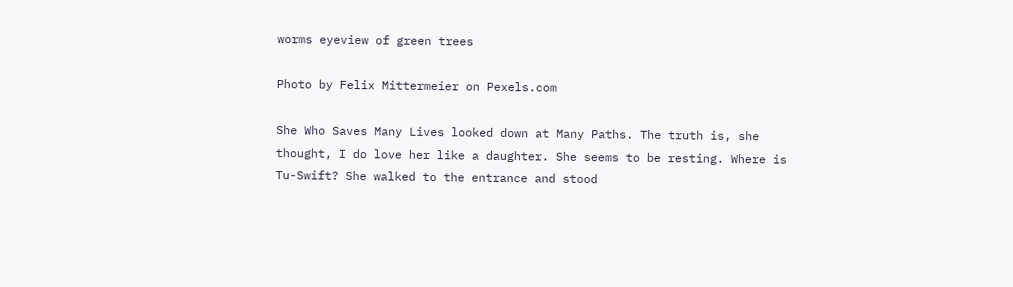worms eyeview of green trees

Photo by Felix Mittermeier on Pexels.com

She Who Saves Many Lives looked down at Many Paths. The truth is, she thought, I do love her like a daughter. She seems to be resting. Where is Tu-Swift? She walked to the entrance and stood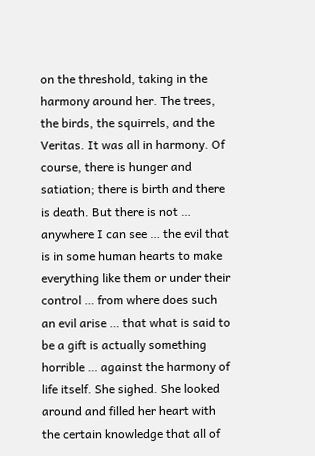on the threshold, taking in the harmony around her. The trees, the birds, the squirrels, and the Veritas. It was all in harmony. Of course, there is hunger and satiation; there is birth and there is death. But there is not … anywhere I can see … the evil that is in some human hearts to make everything like them or under their control … from where does such an evil arise … that what is said to be a gift is actually something horrible … against the harmony of life itself. She sighed. She looked around and filled her heart with the certain knowledge that all of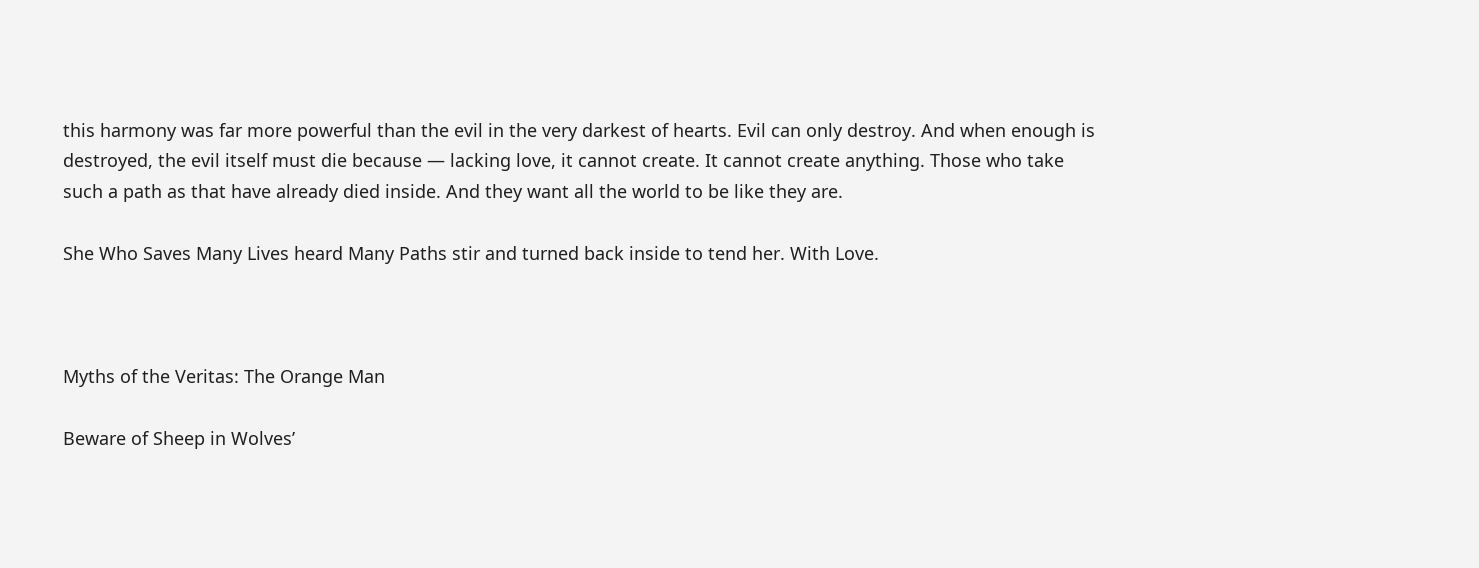this harmony was far more powerful than the evil in the very darkest of hearts. Evil can only destroy. And when enough is destroyed, the evil itself must die because — lacking love, it cannot create. It cannot create anything. Those who take such a path as that have already died inside. And they want all the world to be like they are.

She Who Saves Many Lives heard Many Paths stir and turned back inside to tend her. With Love.



Myths of the Veritas: The Orange Man

Beware of Sheep in Wolves’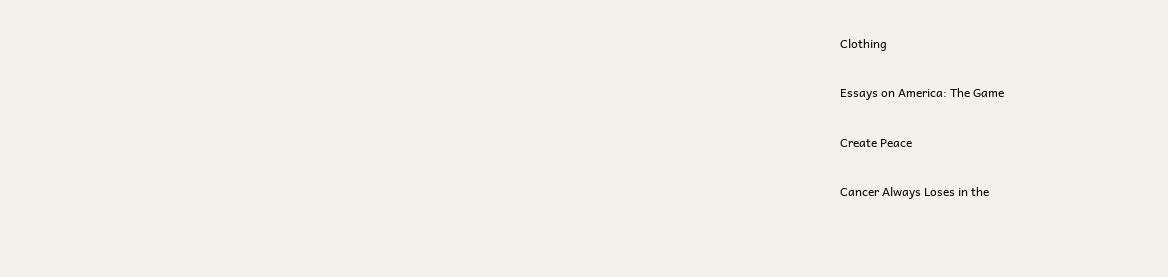Clothing

Essays on America: The Game

Create Peace

Cancer Always Loses in the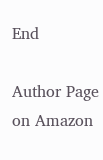End

Author Page on Amazon